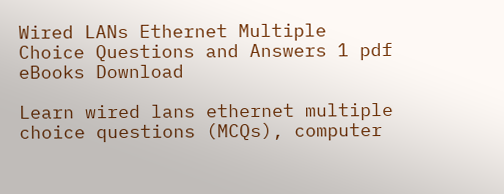Wired LANs Ethernet Multiple Choice Questions and Answers 1 pdf eBooks Download

Learn wired lans ethernet multiple choice questions (MCQs), computer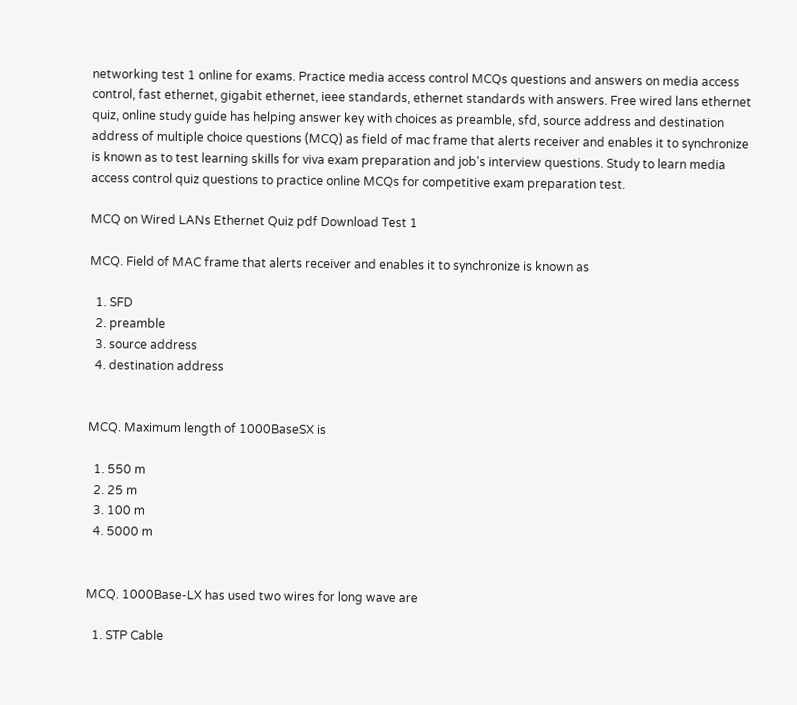networking test 1 online for exams. Practice media access control MCQs questions and answers on media access control, fast ethernet, gigabit ethernet, ieee standards, ethernet standards with answers. Free wired lans ethernet quiz, online study guide has helping answer key with choices as preamble, sfd, source address and destination address of multiple choice questions (MCQ) as field of mac frame that alerts receiver and enables it to synchronize is known as to test learning skills for viva exam preparation and job's interview questions. Study to learn media access control quiz questions to practice online MCQs for competitive exam preparation test.

MCQ on Wired LANs Ethernet Quiz pdf Download Test 1

MCQ. Field of MAC frame that alerts receiver and enables it to synchronize is known as

  1. SFD
  2. preamble
  3. source address
  4. destination address


MCQ. Maximum length of 1000BaseSX is

  1. 550 m
  2. 25 m
  3. 100 m
  4. 5000 m


MCQ. 1000Base-LX has used two wires for long wave are

  1. STP Cable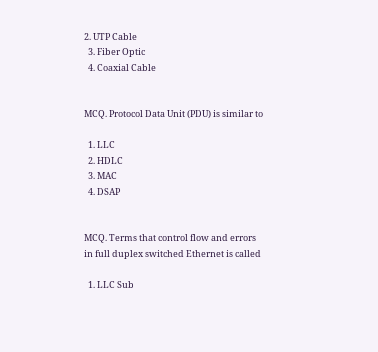2. UTP Cable
  3. Fiber Optic
  4. Coaxial Cable


MCQ. Protocol Data Unit (PDU) is similar to

  1. LLC
  2. HDLC
  3. MAC
  4. DSAP


MCQ. Terms that control flow and errors in full duplex switched Ethernet is called

  1. LLC Sub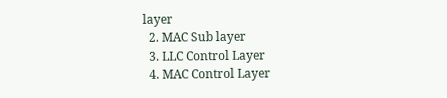layer
  2. MAC Sub layer
  3. LLC Control Layer
  4. MAC Control Layer